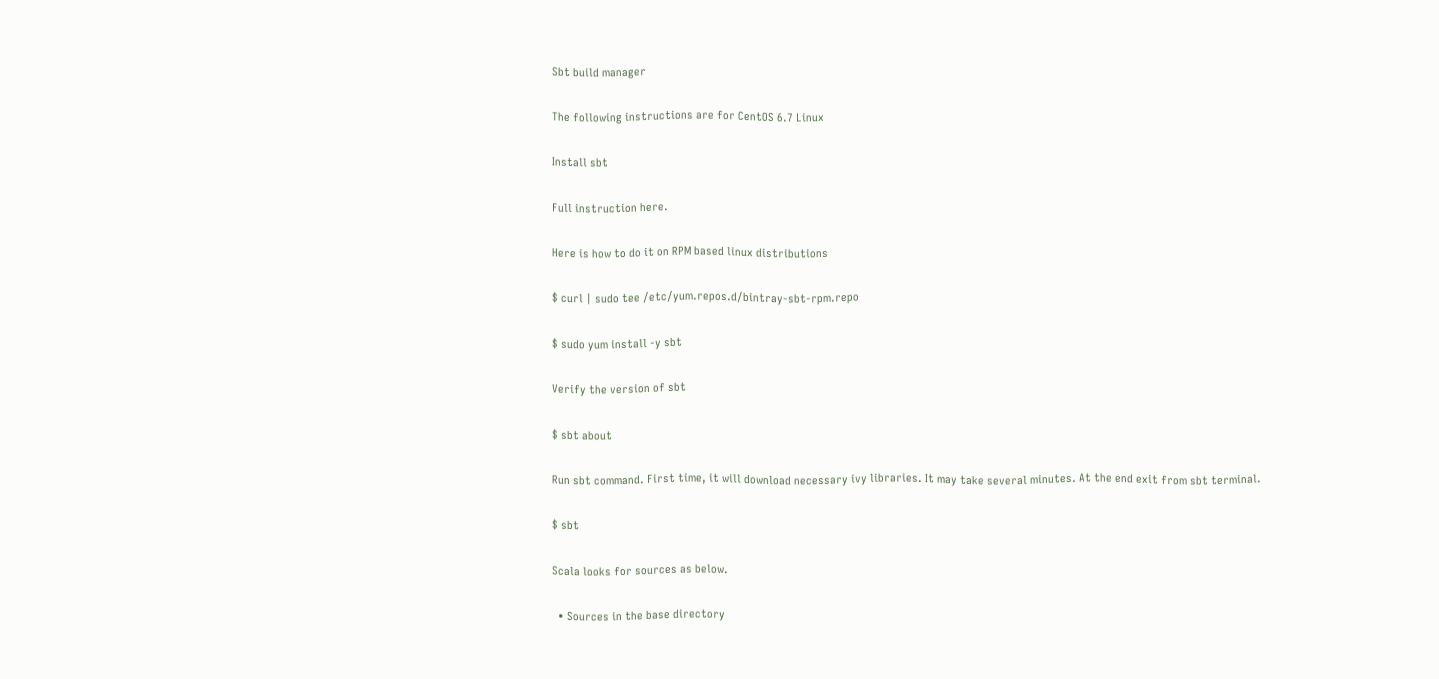Sbt build manager

The following instructions are for CentOS 6.7 Linux

Install sbt

Full instruction here.

Here is how to do it on RPM based linux distributions

$ curl | sudo tee /etc/yum.repos.d/bintray-sbt-rpm.repo

$ sudo yum install -y sbt

Verify the version of sbt

$ sbt about

Run sbt command. First time, it will download necessary ivy libraries. It may take several minutes. At the end exit from sbt terminal.

$ sbt

Scala looks for sources as below.

  • Sources in the base directory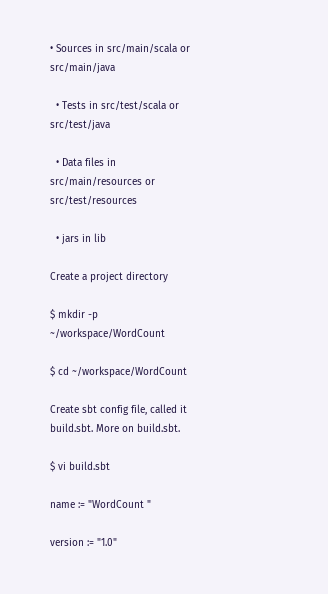• Sources in src/main/scala or src/main/java

  • Tests in src/test/scala or src/test/java

  • Data files in src/main/resources or src/test/resources

  • jars in lib

Create a project directory

$ mkdir -p ~/workspace/WordCount

$ cd ~/workspace/WordCount

Create sbt config file, called it build.sbt. More on build.sbt.

$ vi build.sbt

name := "WordCount "

version := "1.0"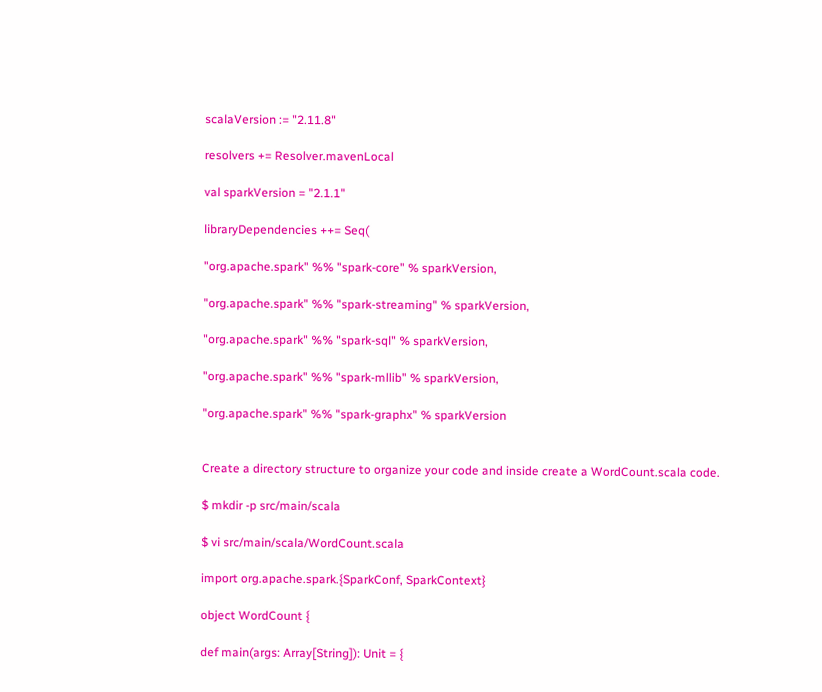scalaVersion := "2.11.8"

resolvers += Resolver.mavenLocal

val sparkVersion = "2.1.1"

libraryDependencies ++= Seq(

"org.apache.spark" %% "spark-core" % sparkVersion,

"org.apache.spark" %% "spark-streaming" % sparkVersion,

"org.apache.spark" %% "spark-sql" % sparkVersion,

"org.apache.spark" %% "spark-mllib" % sparkVersion,

"org.apache.spark" %% "spark-graphx" % sparkVersion


Create a directory structure to organize your code and inside create a WordCount.scala code.

$ mkdir -p src/main/scala

$ vi src/main/scala/WordCount.scala

import org.apache.spark.{SparkConf, SparkContext}

object WordCount {

def main(args: Array[String]): Unit = {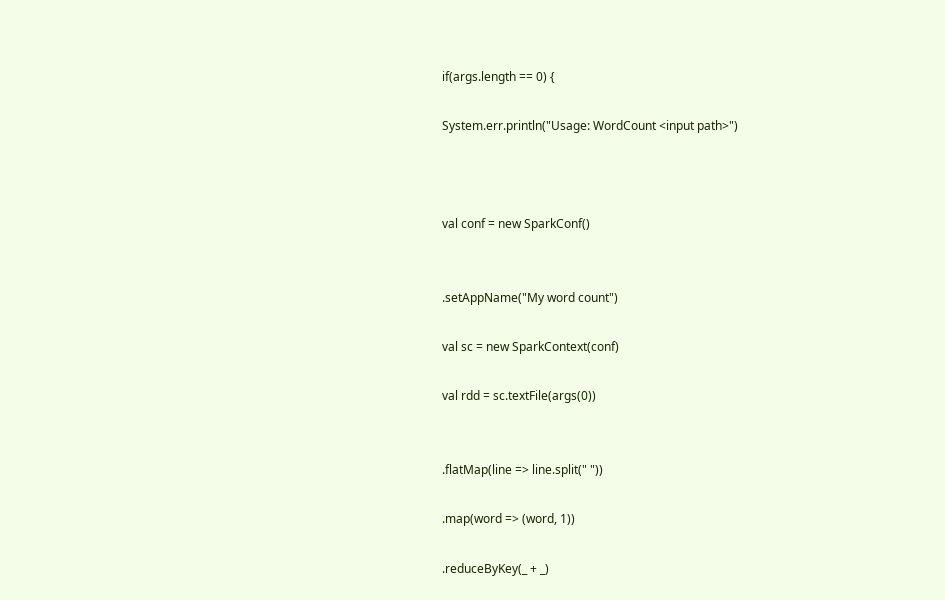if(args.length == 0) {

System.err.println("Usage: WordCount <input path>")



val conf = new SparkConf()


.setAppName("My word count")

val sc = new SparkContext(conf)

val rdd = sc.textFile(args(0))


.flatMap(line => line.split(" "))

.map(word => (word, 1))

.reduceByKey(_ + _)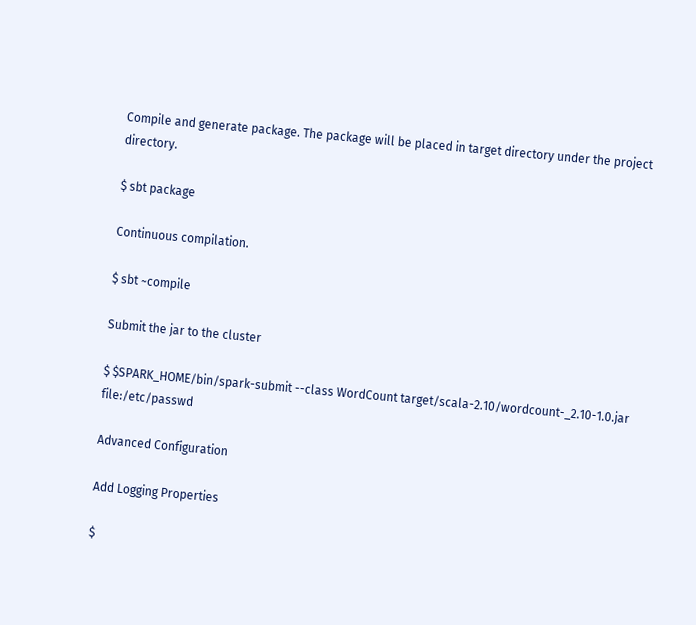Compile and generate package. The package will be placed in target directory under the project directory.

$ sbt package

Continuous compilation.

$ sbt ~compile

Submit the jar to the cluster

$ $SPARK_HOME/bin/spark-submit --class WordCount target/scala-2.10/wordcount-_2.10-1.0.jar file:/etc/passwd

Advanced Configuration

Add Logging Properties

$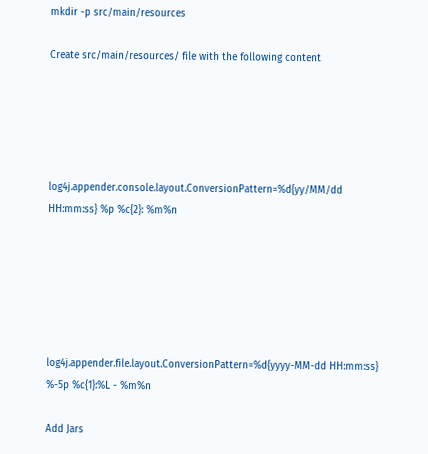mkdir -p src/main/resources

Create src/main/resources/ file with the following content





log4j.appender.console.layout.ConversionPattern=%d{yy/MM/dd HH:mm:ss} %p %c{2}: %m%n






log4j.appender.file.layout.ConversionPattern=%d{yyyy-MM-dd HH:mm:ss} %-5p %c{1}:%L - %m%n

Add Jars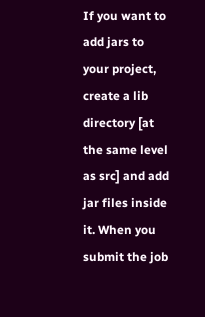If you want to add jars to your project, create a lib directory [at the same level as src] and add jar files inside it. When you submit the job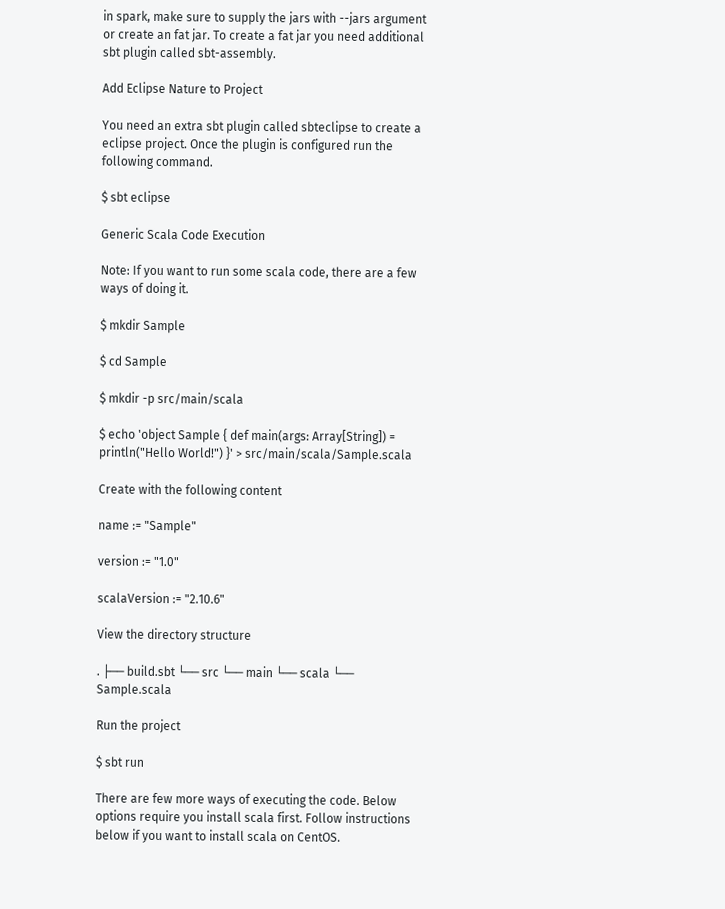in spark, make sure to supply the jars with --jars argument or create an fat jar. To create a fat jar you need additional sbt plugin called sbt-assembly.

Add Eclipse Nature to Project

You need an extra sbt plugin called sbteclipse to create a eclipse project. Once the plugin is configured run the following command.

$ sbt eclipse

Generic Scala Code Execution

Note: If you want to run some scala code, there are a few ways of doing it.

$ mkdir Sample

$ cd Sample

$ mkdir -p src/main/scala

$ echo 'object Sample { def main(args: Array[String]) = println("Hello World!") }' > src/main/scala/Sample.scala

Create with the following content

name := "Sample"

version := "1.0"

scalaVersion := "2.10.6"

View the directory structure

. ├── build.sbt └── src └── main └── scala └── Sample.scala

Run the project

$ sbt run

There are few more ways of executing the code. Below options require you install scala first. Follow instructions below if you want to install scala on CentOS.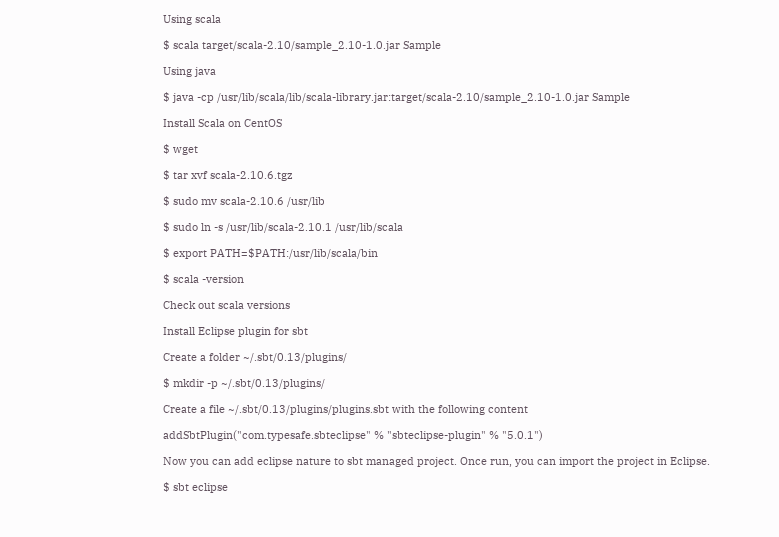Using scala

$ scala target/scala-2.10/sample_2.10-1.0.jar Sample

Using java

$ java -cp /usr/lib/scala/lib/scala-library.jar:target/scala-2.10/sample_2.10-1.0.jar Sample

Install Scala on CentOS

$ wget

$ tar xvf scala-2.10.6.tgz

$ sudo mv scala-2.10.6 /usr/lib

$ sudo ln -s /usr/lib/scala-2.10.1 /usr/lib/scala

$ export PATH=$PATH:/usr/lib/scala/bin

$ scala -version

Check out scala versions

Install Eclipse plugin for sbt

Create a folder ~/.sbt/0.13/plugins/

$ mkdir -p ~/.sbt/0.13/plugins/

Create a file ~/.sbt/0.13/plugins/plugins.sbt with the following content

addSbtPlugin("com.typesafe.sbteclipse" % "sbteclipse-plugin" % "5.0.1")

Now you can add eclipse nature to sbt managed project. Once run, you can import the project in Eclipse.

$ sbt eclipse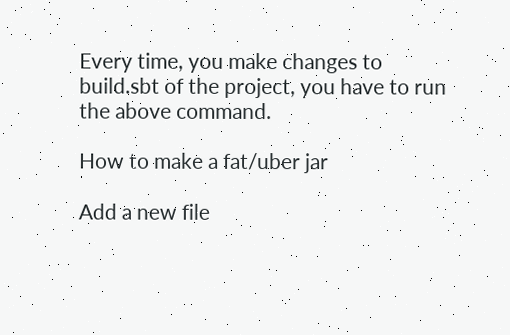Every time, you make changes to build.sbt of the project, you have to run the above command.

How to make a fat/uber jar

Add a new file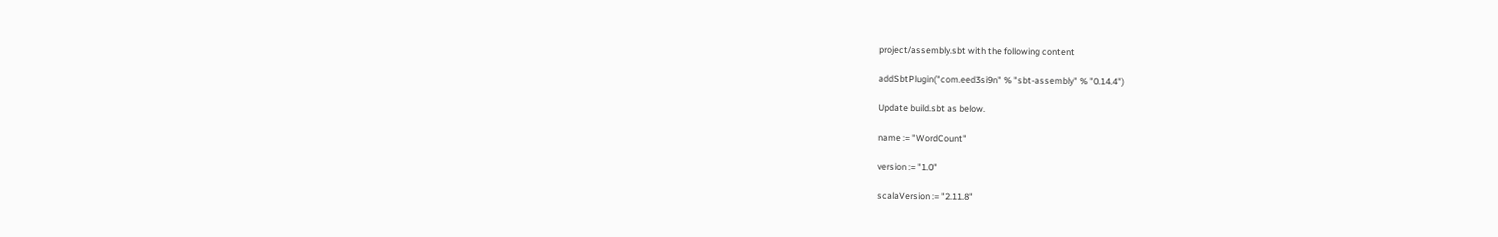project/assembly.sbt with the following content

addSbtPlugin("com.eed3si9n" % "sbt-assembly" % "0.14.4")

Update build.sbt as below.

name := "WordCount"

version := "1.0"

scalaVersion := "2.11.8"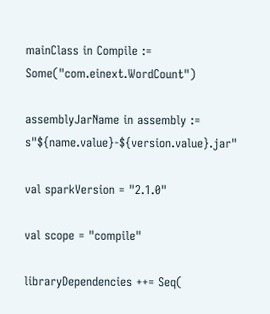mainClass in Compile := Some("com.einext.WordCount")

assemblyJarName in assembly := s"${name.value}-${version.value}.jar"

val sparkVersion = "2.1.0"

val scope = "compile"

libraryDependencies ++= Seq(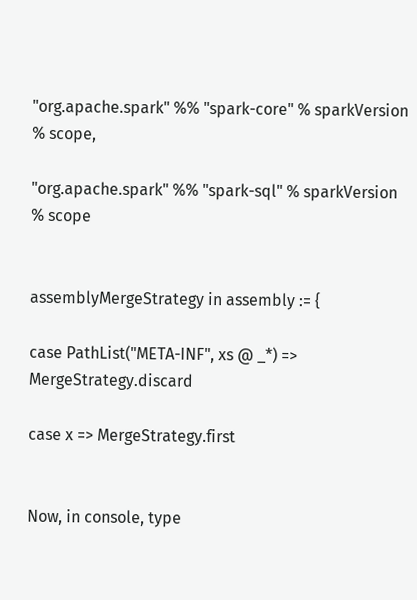"org.apache.spark" %% "spark-core" % sparkVersion % scope,

"org.apache.spark" %% "spark-sql" % sparkVersion % scope


assemblyMergeStrategy in assembly := {

case PathList("META-INF", xs @ _*) => MergeStrategy.discard

case x => MergeStrategy.first


Now, in console, type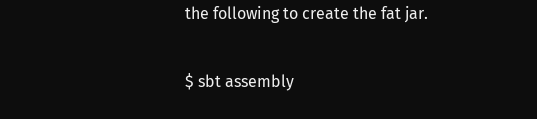the following to create the fat jar.

$ sbt assembly